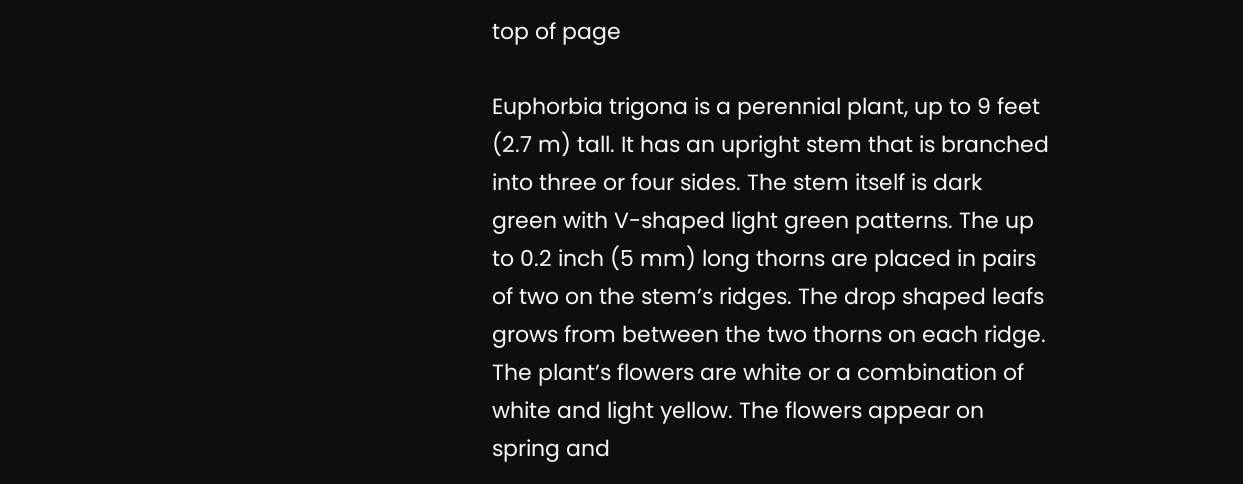top of page

Euphorbia trigona is a perennial plant, up to 9 feet (2.7 m) tall. It has an upright stem that is branched into three or four sides. The stem itself is dark green with V-shaped light green patterns. The up to 0.2 inch (5 mm) long thorns are placed in pairs of two on the stem’s ridges. The drop shaped leafs grows from between the two thorns on each ridge. The plant’s flowers are white or a combination of white and light yellow. The flowers appear on spring and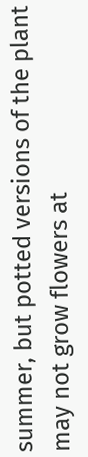summer, but potted versions of the plant may not grow flowers at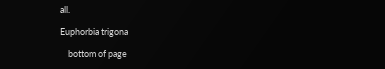all.

Euphorbia trigona

    bottom of page